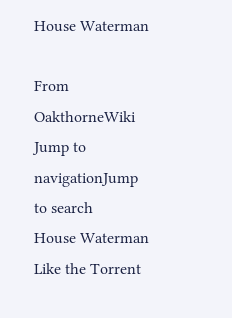House Waterman

From OakthorneWiki
Jump to navigationJump to search
House Waterman
Like the Torrent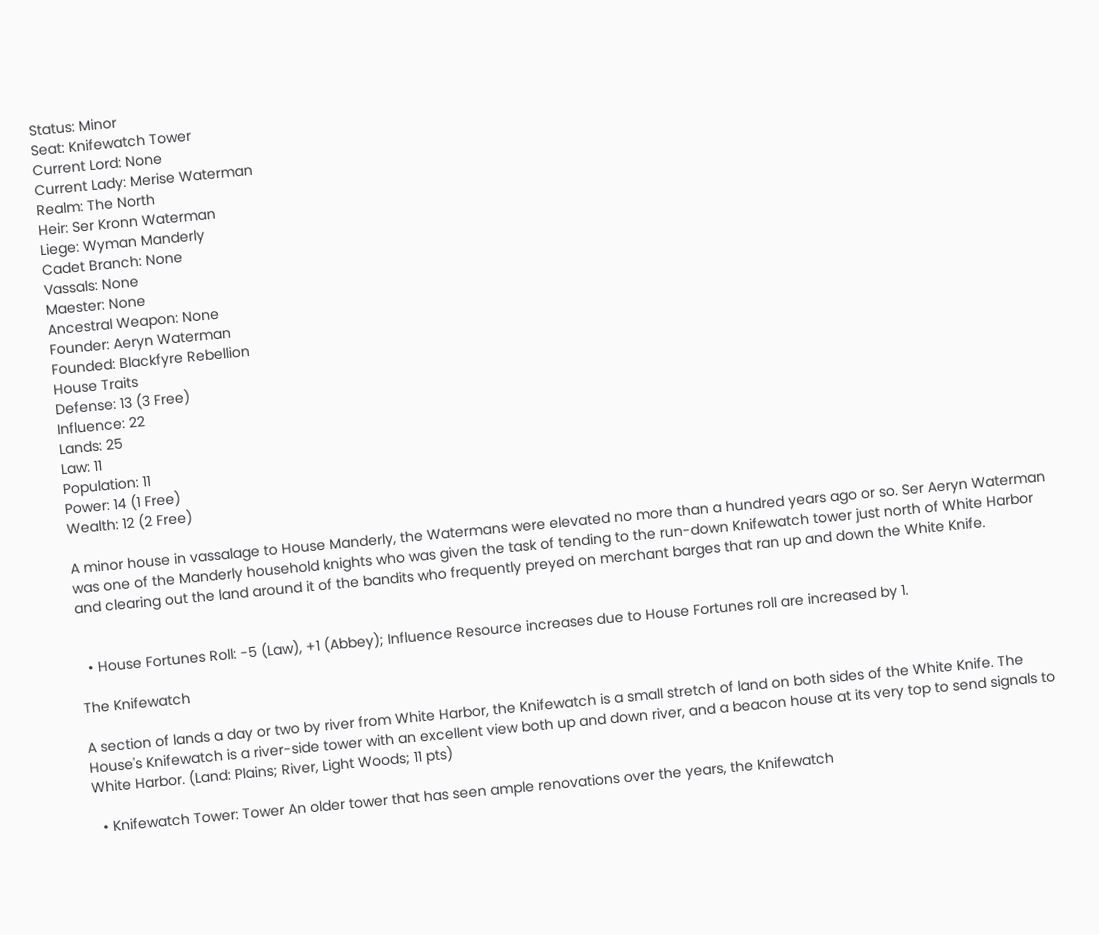Status: Minor
Seat: Knifewatch Tower
Current Lord: None
Current Lady: Merise Waterman
Realm: The North
Heir: Ser Kronn Waterman
Liege: Wyman Manderly
Cadet Branch: None
Vassals: None
Maester: None
Ancestral Weapon: None
Founder: Aeryn Waterman
Founded: Blackfyre Rebellion
House Traits
Defense: 13 (3 Free)
Influence: 22
Lands: 25
Law: 11
Population: 11
Power: 14 (1 Free)
Wealth: 12 (2 Free)

A minor house in vassalage to House Manderly, the Watermans were elevated no more than a hundred years ago or so. Ser Aeryn Waterman was one of the Manderly household knights who was given the task of tending to the run-down Knifewatch tower just north of White Harbor and clearing out the land around it of the bandits who frequently preyed on merchant barges that ran up and down the White Knife.


  • House Fortunes Roll: -5 (Law), +1 (Abbey); Influence Resource increases due to House Fortunes roll are increased by 1.

The Knifewatch

A section of lands a day or two by river from White Harbor, the Knifewatch is a small stretch of land on both sides of the White Knife. The House's Knifewatch is a river-side tower with an excellent view both up and down river, and a beacon house at its very top to send signals to White Harbor. (Land: Plains; River, Light Woods; 11 pts)

  • Knifewatch Tower: Tower An older tower that has seen ample renovations over the years, the Knifewatch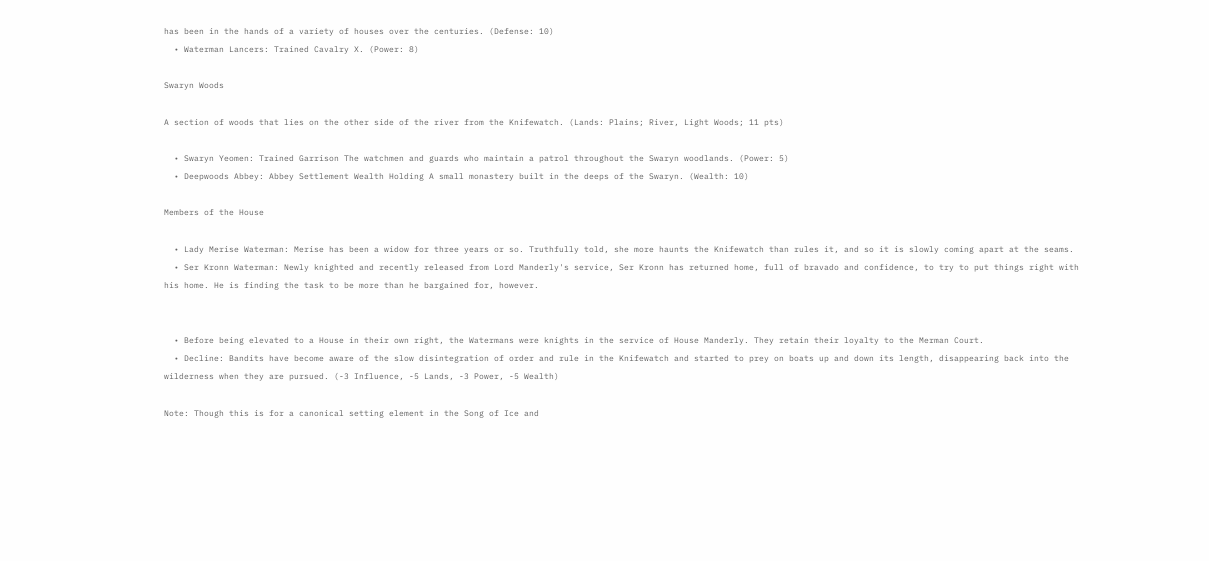has been in the hands of a variety of houses over the centuries. (Defense: 10)
  • Waterman Lancers: Trained Cavalry X. (Power: 8)

Swaryn Woods

A section of woods that lies on the other side of the river from the Knifewatch. (Lands: Plains; River, Light Woods; 11 pts)

  • Swaryn Yeomen: Trained Garrison The watchmen and guards who maintain a patrol throughout the Swaryn woodlands. (Power: 5)
  • Deepwoods Abbey: Abbey Settlement Wealth Holding A small monastery built in the deeps of the Swaryn. (Wealth: 10)

Members of the House

  • Lady Merise Waterman: Merise has been a widow for three years or so. Truthfully told, she more haunts the Knifewatch than rules it, and so it is slowly coming apart at the seams.
  • Ser Kronn Waterman: Newly knighted and recently released from Lord Manderly's service, Ser Kronn has returned home, full of bravado and confidence, to try to put things right with his home. He is finding the task to be more than he bargained for, however.


  • Before being elevated to a House in their own right, the Watermans were knights in the service of House Manderly. They retain their loyalty to the Merman Court.
  • Decline: Bandits have become aware of the slow disintegration of order and rule in the Knifewatch and started to prey on boats up and down its length, disappearing back into the wilderness when they are pursued. (-3 Influence, -5 Lands, -3 Power, -5 Wealth)

Note: Though this is for a canonical setting element in the Song of Ice and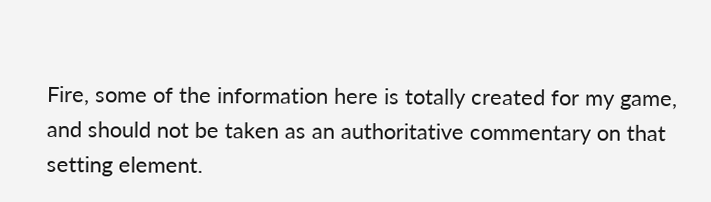Fire, some of the information here is totally created for my game, and should not be taken as an authoritative commentary on that setting element.